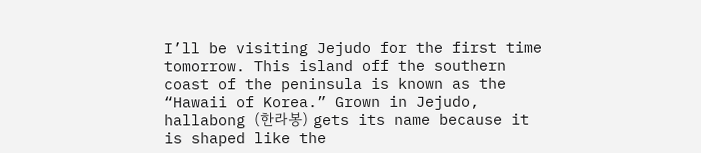I’ll be visiting Jejudo for the first time tomorrow. This island off the southern coast of the peninsula is known as the “Hawaii of Korea.” Grown in Jejudo, hallabong (한라봉) gets its name because it is shaped like the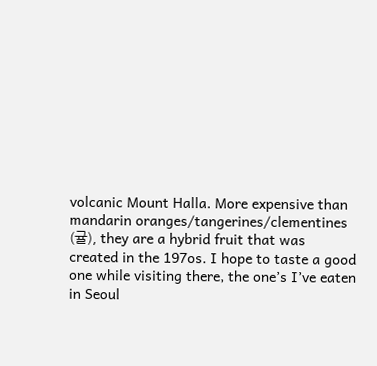volcanic Mount Halla. More expensive than mandarin oranges/tangerines/clementines (귤), they are a hybrid fruit that was created in the 197os. I hope to taste a good one while visiting there, the one’s I’ve eaten in Seoul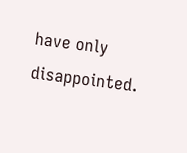have only disappointed.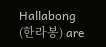Hallabong (한라봉) are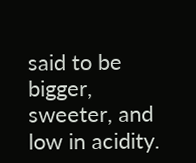said to be bigger, sweeter, and low in acidity.